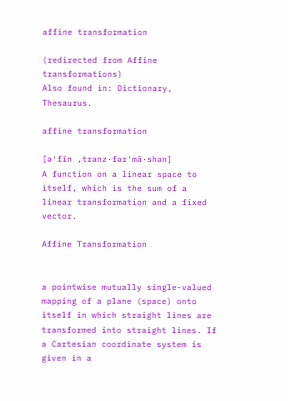affine transformation

(redirected from Affine transformations)
Also found in: Dictionary, Thesaurus.

affine transformation

[ə′fīn ‚tranz·fər′mā·shən]
A function on a linear space to itself, which is the sum of a linear transformation and a fixed vector.

Affine Transformation


a pointwise mutually single-valued mapping of a plane (space) onto itself in which straight lines are transformed into straight lines. If a Cartesian coordinate system is given in a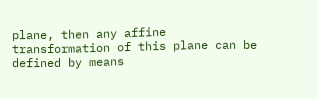plane, then any affine transformation of this plane can be defined by means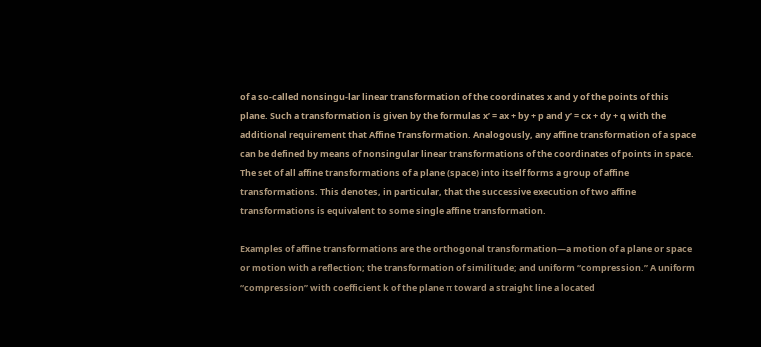of a so-called nonsingu-lar linear transformation of the coordinates x and y of the points of this plane. Such a transformation is given by the formulas x’ = ax + by + p and y’ = cx + dy + q with the additional requirement that Affine Transformation. Analogously, any affine transformation of a space can be defined by means of nonsingular linear transformations of the coordinates of points in space. The set of all affine transformations of a plane (space) into itself forms a group of affine transformations. This denotes, in particular, that the successive execution of two affine transformations is equivalent to some single affine transformation.

Examples of affine transformations are the orthogonal transformation—a motion of a plane or space or motion with a reflection; the transformation of similitude; and uniform “compression.” A uniform “compression” with coefficient k of the plane π toward a straight line a located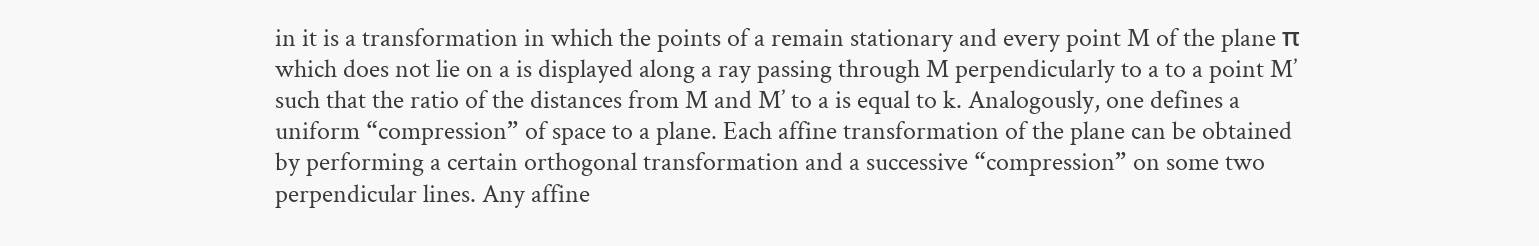in it is a transformation in which the points of a remain stationary and every point M of the plane π which does not lie on a is displayed along a ray passing through M perpendicularly to a to a point M’ such that the ratio of the distances from M and M’ to a is equal to k. Analogously, one defines a uniform “compression” of space to a plane. Each affine transformation of the plane can be obtained by performing a certain orthogonal transformation and a successive “compression” on some two perpendicular lines. Any affine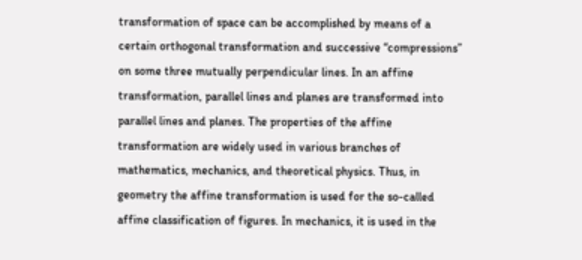transformation of space can be accomplished by means of a certain orthogonal transformation and successive “compressions” on some three mutually perpendicular lines. In an affine transformation, parallel lines and planes are transformed into parallel lines and planes. The properties of the affine transformation are widely used in various branches of mathematics, mechanics, and theoretical physics. Thus, in geometry the affine transformation is used for the so-called affine classification of figures. In mechanics, it is used in the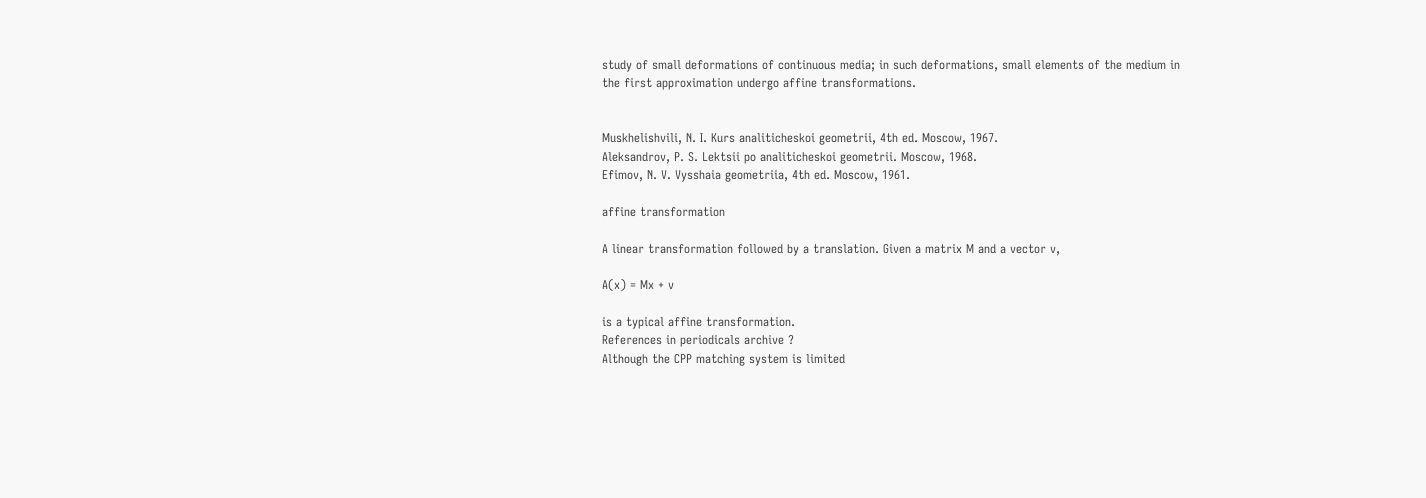study of small deformations of continuous media; in such deformations, small elements of the medium in the first approximation undergo affine transformations.


Muskhelishvili, N. I. Kurs analiticheskoi geometrii, 4th ed. Moscow, 1967.
Aleksandrov, P. S. Lektsii po analiticheskoi geometrii. Moscow, 1968.
Efimov, N. V. Vysshaia geometriia, 4th ed. Moscow, 1961.

affine transformation

A linear transformation followed by a translation. Given a matrix M and a vector v,

A(x) = Mx + v

is a typical affine transformation.
References in periodicals archive ?
Although the CPP matching system is limited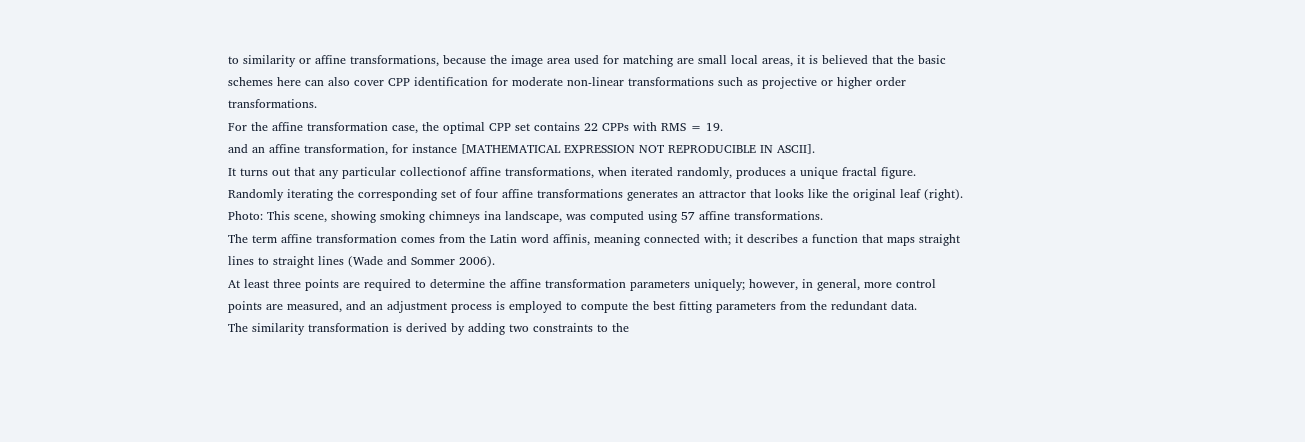to similarity or affine transformations, because the image area used for matching are small local areas, it is believed that the basic schemes here can also cover CPP identification for moderate non-linear transformations such as projective or higher order transformations.
For the affine transformation case, the optimal CPP set contains 22 CPPs with RMS = 19.
and an affine transformation, for instance [MATHEMATICAL EXPRESSION NOT REPRODUCIBLE IN ASCII].
It turns out that any particular collectionof affine transformations, when iterated randomly, produces a unique fractal figure.
Randomly iterating the corresponding set of four affine transformations generates an attractor that looks like the original leaf (right).
Photo: This scene, showing smoking chimneys ina landscape, was computed using 57 affine transformations.
The term affine transformation comes from the Latin word affinis, meaning connected with; it describes a function that maps straight lines to straight lines (Wade and Sommer 2006).
At least three points are required to determine the affine transformation parameters uniquely; however, in general, more control points are measured, and an adjustment process is employed to compute the best fitting parameters from the redundant data.
The similarity transformation is derived by adding two constraints to the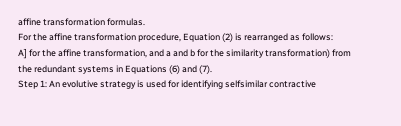affine transformation formulas.
For the affine transformation procedure, Equation (2) is rearranged as follows:
A] for the affine transformation, and a and b for the similarity transformation) from the redundant systems in Equations (6) and (7).
Step 1: An evolutive strategy is used for identifying selfsimilar contractive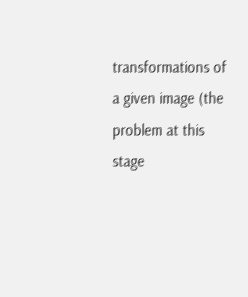transformations of a given image (the problem at this stage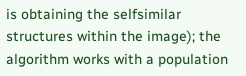is obtaining the selfsimilar structures within the image); the algorithm works with a population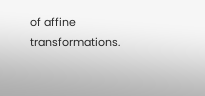of affine transformations.